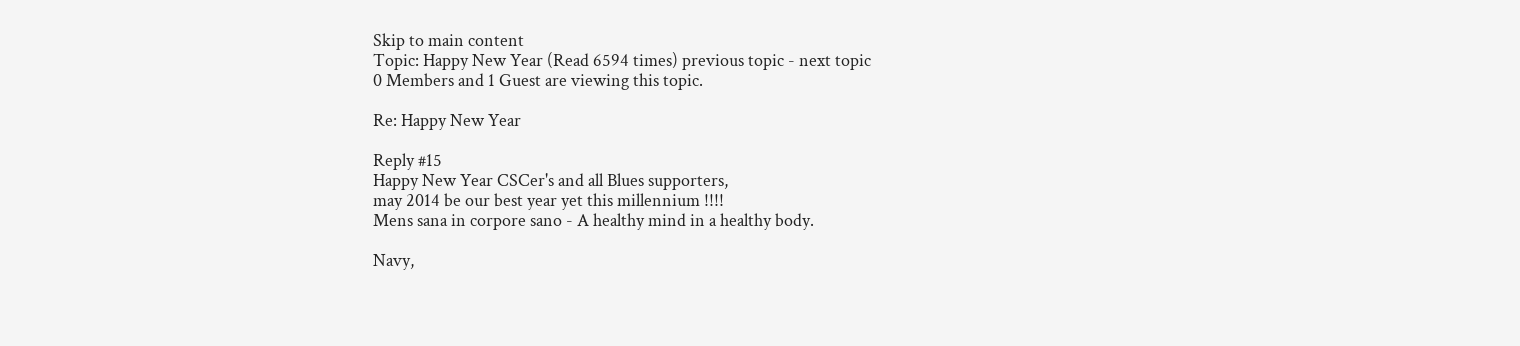Skip to main content
Topic: Happy New Year (Read 6594 times) previous topic - next topic
0 Members and 1 Guest are viewing this topic.

Re: Happy New Year

Reply #15
Happy New Year CSCer's and all Blues supporters,
may 2014 be our best year yet this millennium !!!!
Mens sana in corpore sano - A healthy mind in a healthy body.

Navy,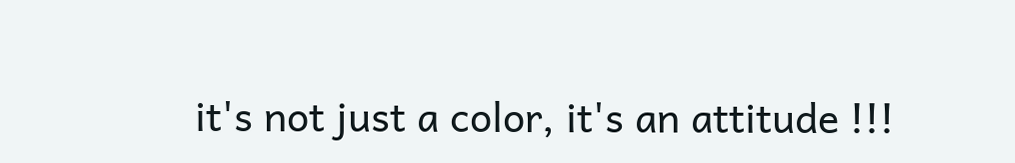it's not just a color, it's an attitude !!!